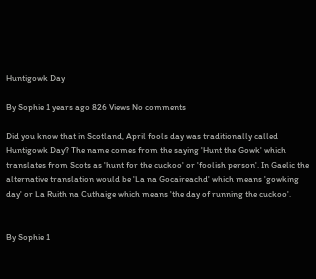Huntigowk Day

By Sophie 1 years ago 826 Views No comments

Did you know that in Scotland, April fools day was traditionally called Huntigowk Day? The name comes from the saying 'Hunt the Gowk' which translates from Scots as 'hunt for the cuckoo' or 'foolish person'. In Gaelic the alternative translation would be 'La na Gocaireachd' which means 'gowking day' or La Ruith na Cuthaige which means 'the day of running the cuckoo'.


By Sophie 1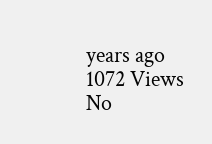years ago 1072 Views No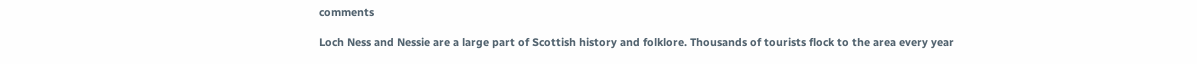comments

Loch Ness and Nessie are a large part of Scottish history and folklore. Thousands of tourists flock to the area every year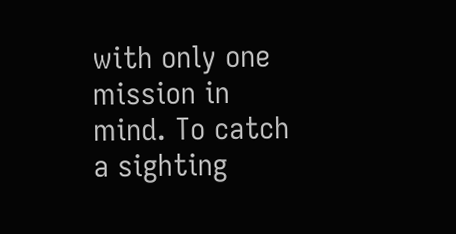with only one mission in mind. To catch a sighting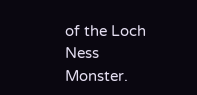of the Loch Ness Monster.